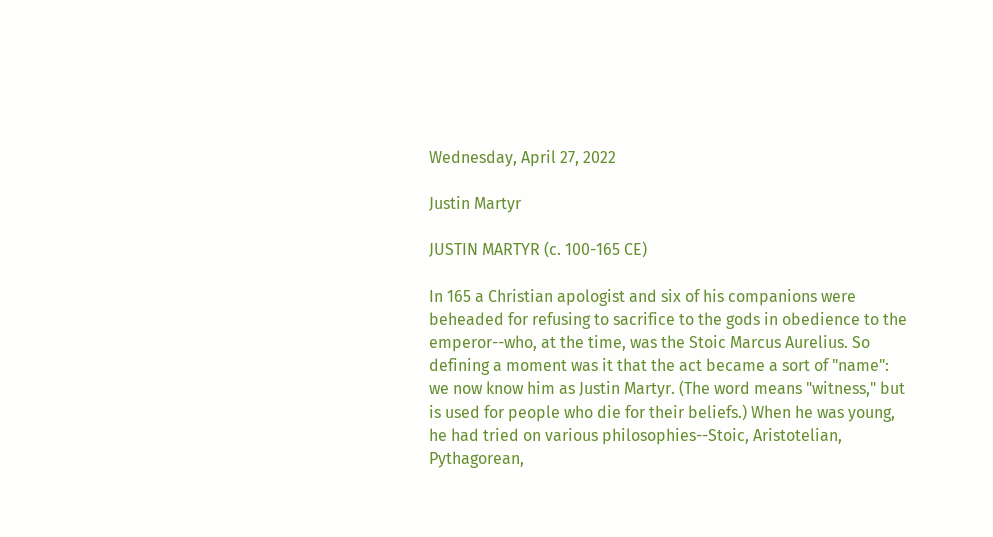Wednesday, April 27, 2022

Justin Martyr

JUSTIN MARTYR (c. 100-165 CE)

In 165 a Christian apologist and six of his companions were beheaded for refusing to sacrifice to the gods in obedience to the emperor--who, at the time, was the Stoic Marcus Aurelius. So defining a moment was it that the act became a sort of "name": we now know him as Justin Martyr. (The word means "witness," but is used for people who die for their beliefs.) When he was young, he had tried on various philosophies--Stoic, Aristotelian, Pythagorean,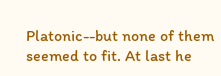Platonic--but none of them seemed to fit. At last he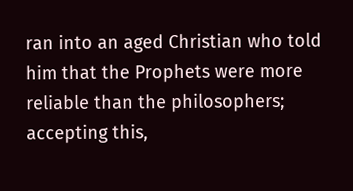ran into an aged Christian who told him that the Prophets were more reliable than the philosophers; accepting this,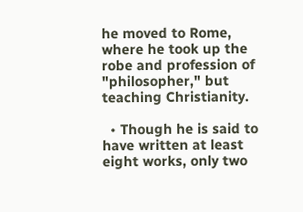he moved to Rome, where he took up the robe and profession of "philosopher," but teaching Christianity.

  • Though he is said to have written at least eight works, only two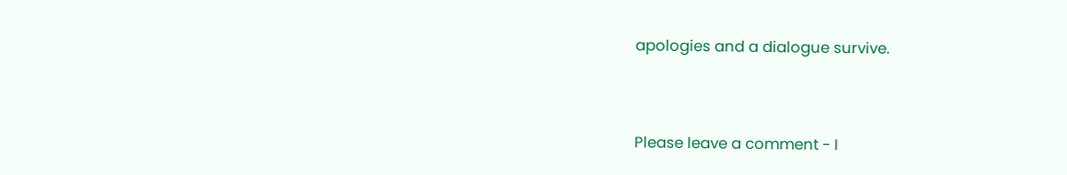apologies and a dialogue survive.


Please leave a comment - I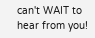can't WAIT to hear from you!